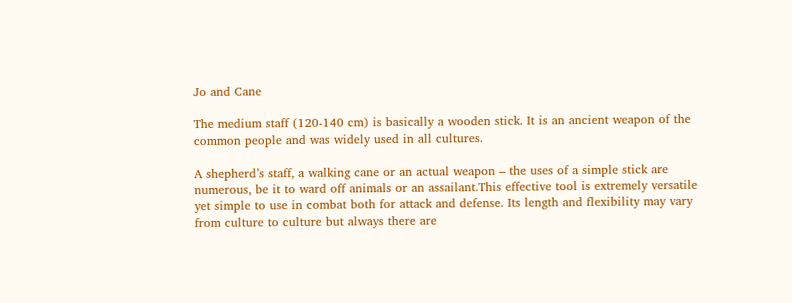Jo and Cane

The medium staff (120-140 cm) is basically a wooden stick. It is an ancient weapon of the common people and was widely used in all cultures.

A shepherd’s staff, a walking cane or an actual weapon – the uses of a simple stick are numerous, be it to ward off animals or an assailant.This effective tool is extremely versatile yet simple to use in combat both for attack and defense. Its length and flexibility may vary from culture to culture but always there are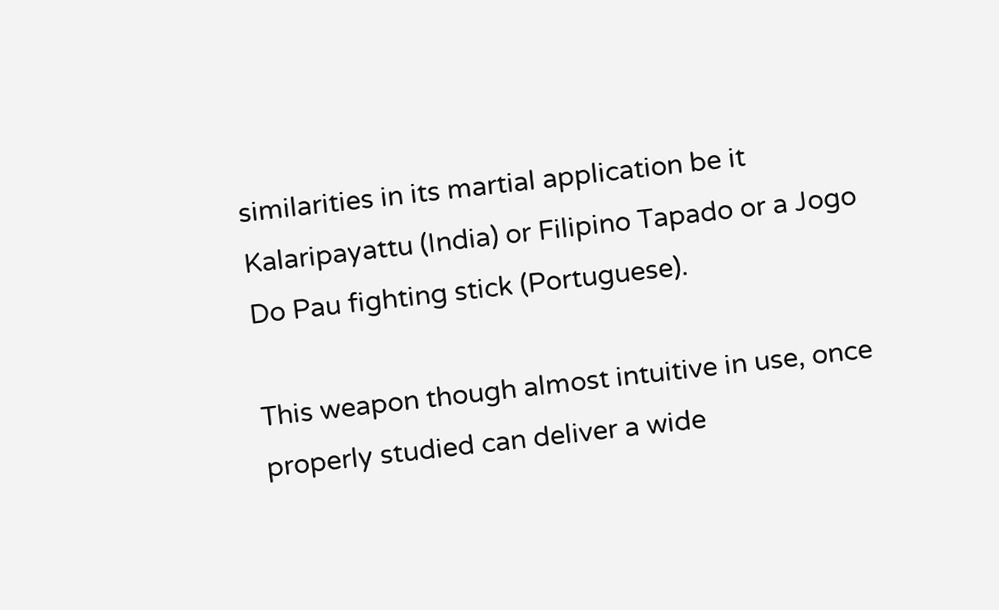similarities in its martial application be it Kalaripayattu (India) or Filipino Tapado or a Jogo Do Pau fighting stick (Portuguese).

This weapon though almost intuitive in use, once properly studied can deliver a wide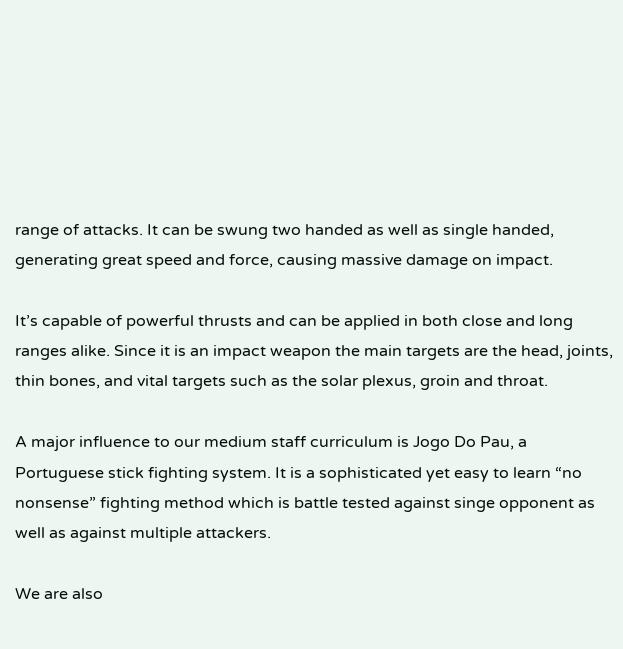range of attacks. It can be swung two handed as well as single handed, generating great speed and force, causing massive damage on impact.

It’s capable of powerful thrusts and can be applied in both close and long ranges alike. Since it is an impact weapon the main targets are the head, joints, thin bones, and vital targets such as the solar plexus, groin and throat.

A major influence to our medium staff curriculum is Jogo Do Pau, a Portuguese stick fighting system. It is a sophisticated yet easy to learn “no nonsense” fighting method which is battle tested against singe opponent as well as against multiple attackers.

We are also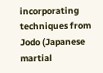incorporating techniques from Jodo (Japanese martial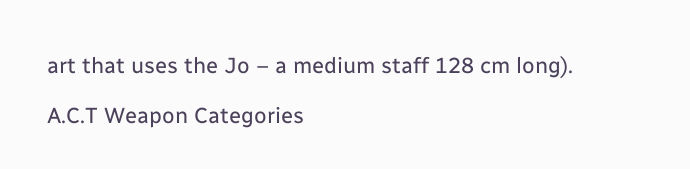art that uses the Jo – a medium staff 128 cm long).

A.C.T Weapon Categories